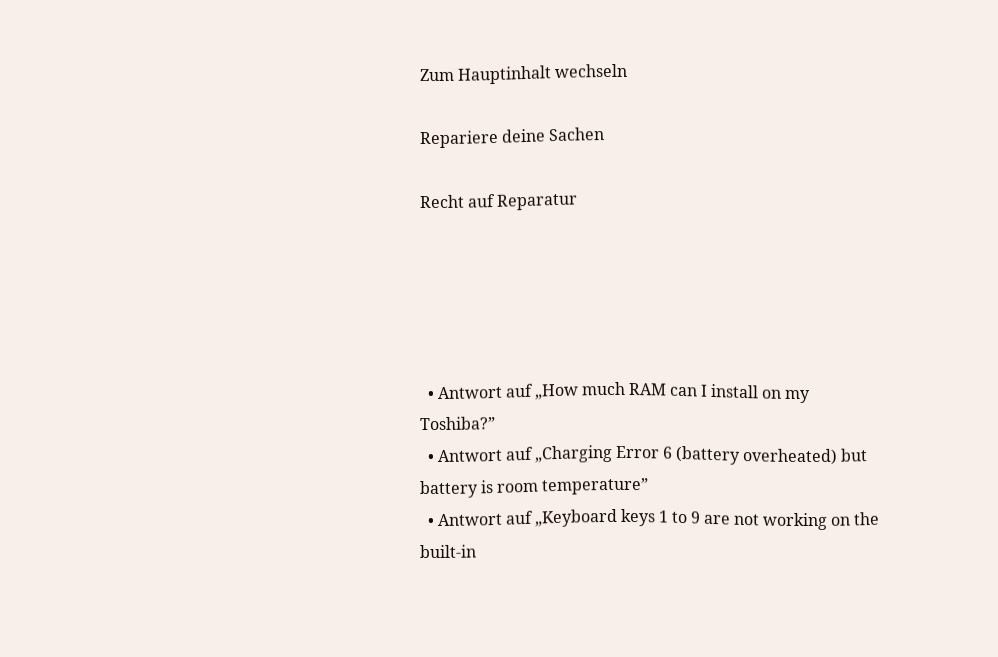Zum Hauptinhalt wechseln

Repariere deine Sachen

Recht auf Reparatur





  • Antwort auf „How much RAM can I install on my Toshiba?”
  • Antwort auf „Charging Error 6 (battery overheated) but battery is room temperature”
  • Antwort auf „Keyboard keys 1 to 9 are not working on the built-in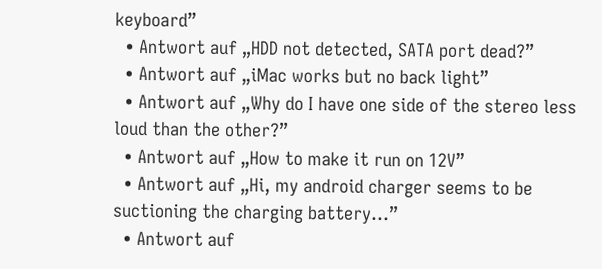keyboard”
  • Antwort auf „HDD not detected, SATA port dead?”
  • Antwort auf „iMac works but no back light”
  • Antwort auf „Why do I have one side of the stereo less loud than the other?”
  • Antwort auf „How to make it run on 12V”
  • Antwort auf „Hi, my android charger seems to be suctioning the charging battery...”
  • Antwort auf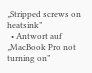„Stripped screws on heatsink”
  • Antwort auf „MacBook Pro not turning on”